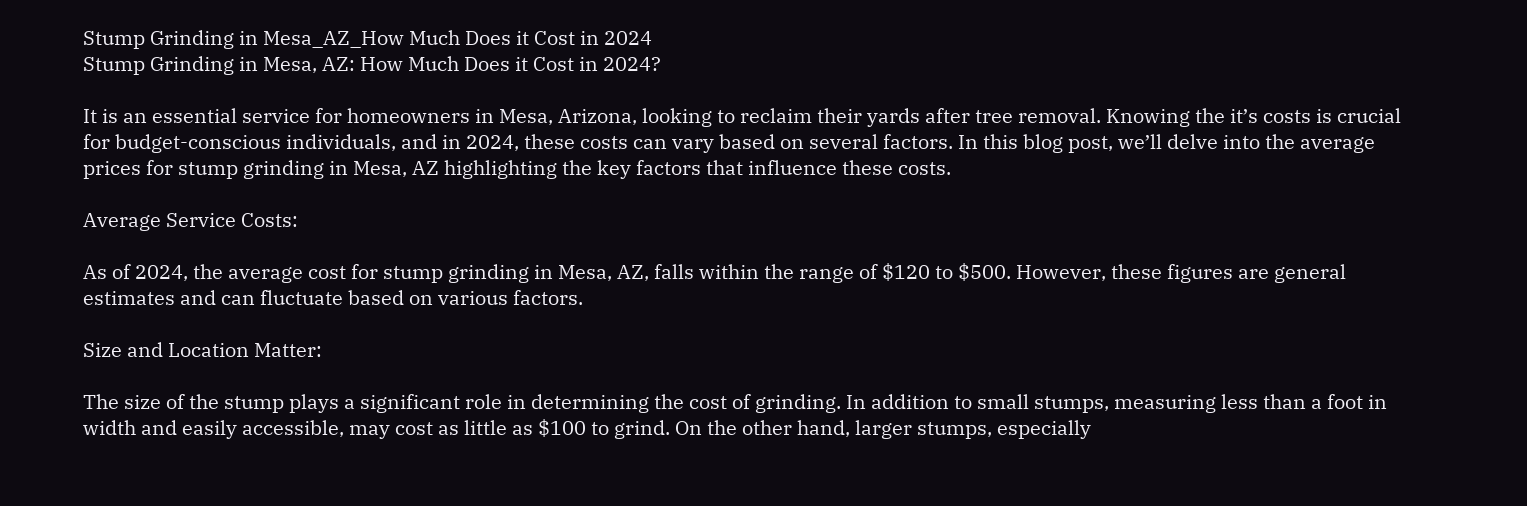Stump Grinding in Mesa_AZ_How Much Does it Cost in 2024
Stump Grinding in Mesa, AZ: How Much Does it Cost in 2024?

It is an essential service for homeowners in Mesa, Arizona, looking to reclaim their yards after tree removal. Knowing the it’s costs is crucial for budget-conscious individuals, and in 2024, these costs can vary based on several factors. In this blog post, we’ll delve into the average prices for stump grinding in Mesa, AZ highlighting the key factors that influence these costs.

Average Service Costs:

As of 2024, the average cost for stump grinding in Mesa, AZ, falls within the range of $120 to $500. However, these figures are general estimates and can fluctuate based on various factors.

Size and Location Matter:

The size of the stump plays a significant role in determining the cost of grinding. In addition to small stumps, measuring less than a foot in width and easily accessible, may cost as little as $100 to grind. On the other hand, larger stumps, especially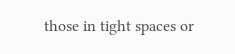those in tight spaces or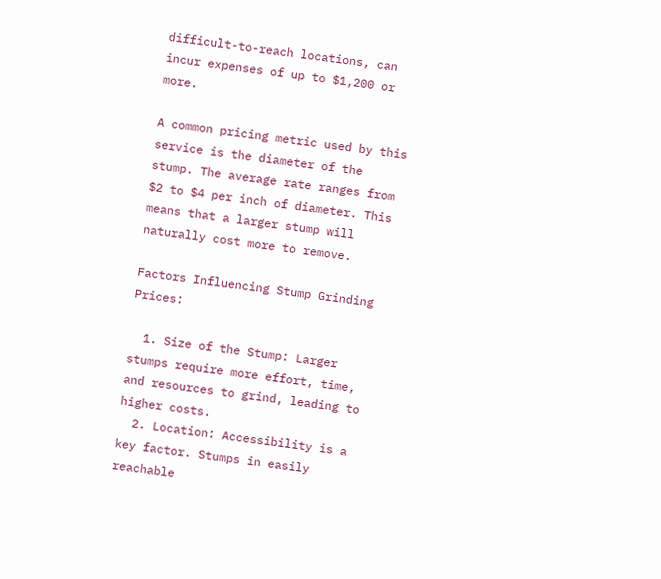difficult-to-reach locations, can incur expenses of up to $1,200 or more.

A common pricing metric used by this service is the diameter of the stump. The average rate ranges from $2 to $4 per inch of diameter. This means that a larger stump will naturally cost more to remove.

Factors Influencing Stump Grinding Prices:

  1. Size of the Stump: Larger stumps require more effort, time, and resources to grind, leading to higher costs.
  2. Location: Accessibility is a key factor. Stumps in easily reachable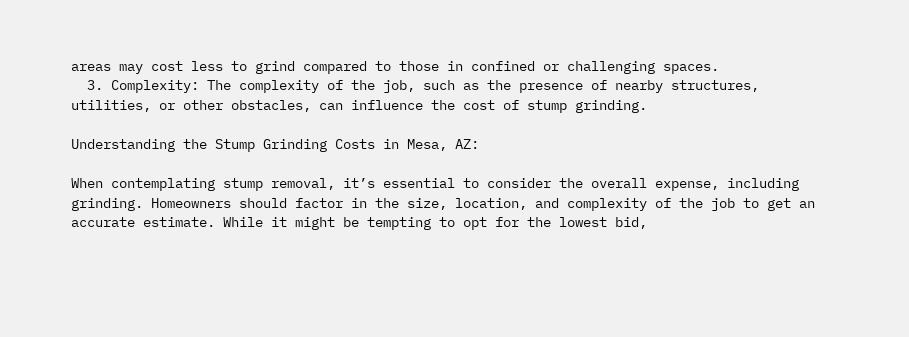areas may cost less to grind compared to those in confined or challenging spaces.
  3. Complexity: The complexity of the job, such as the presence of nearby structures, utilities, or other obstacles, can influence the cost of stump grinding.

Understanding the Stump Grinding Costs in Mesa, AZ:

When contemplating stump removal, it’s essential to consider the overall expense, including grinding. Homeowners should factor in the size, location, and complexity of the job to get an accurate estimate. While it might be tempting to opt for the lowest bid,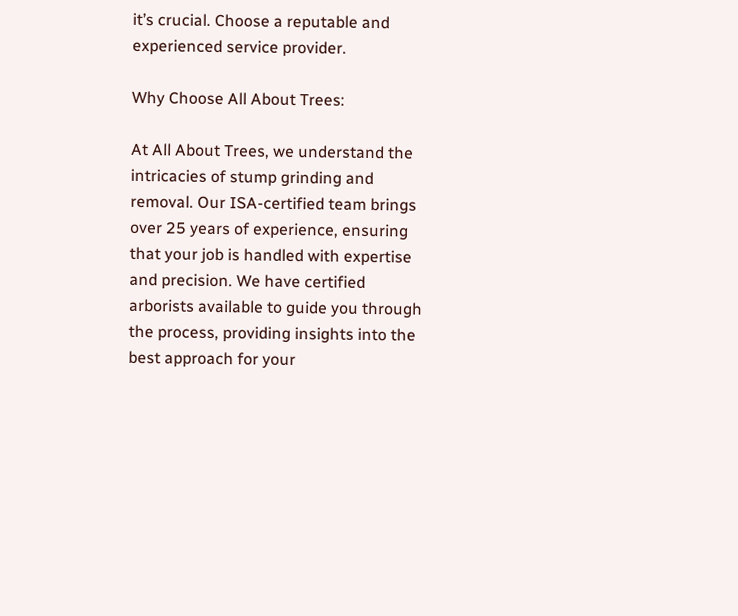it’s crucial. Choose a reputable and experienced service provider.

Why Choose All About Trees:

At All About Trees, we understand the intricacies of stump grinding and removal. Our ISA-certified team brings over 25 years of experience, ensuring that your job is handled with expertise and precision. We have certified arborists available to guide you through the process, providing insights into the best approach for your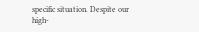specific situation. Despite our high-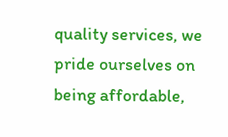quality services, we pride ourselves on being affordable,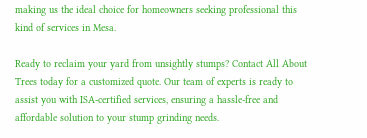making us the ideal choice for homeowners seeking professional this kind of services in Mesa.

Ready to reclaim your yard from unsightly stumps? Contact All About Trees today for a customized quote. Our team of experts is ready to assist you with ISA-certified services, ensuring a hassle-free and affordable solution to your stump grinding needs.